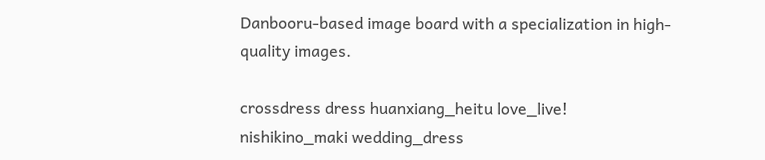Danbooru-based image board with a specialization in high-quality images.

crossdress dress huanxiang_heitu love_live! nishikino_maki wedding_dress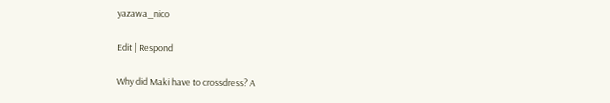yazawa_nico

Edit | Respond

Why did Maki have to crossdress? A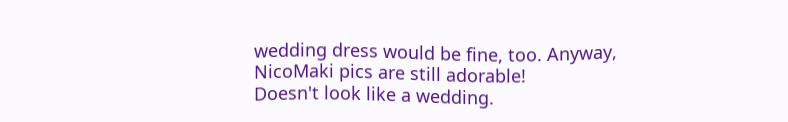wedding dress would be fine, too. Anyway, NicoMaki pics are still adorable!
Doesn't look like a wedding.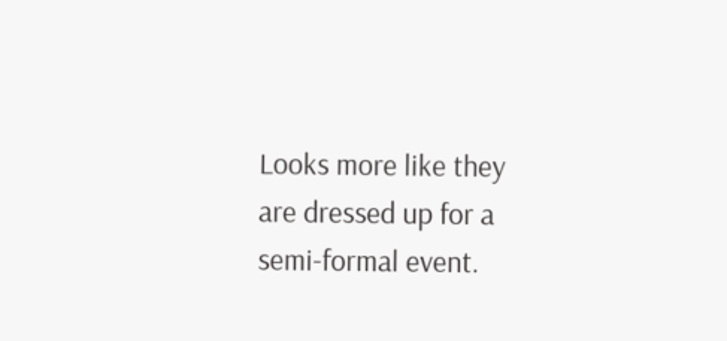Looks more like they are dressed up for a semi-formal event.